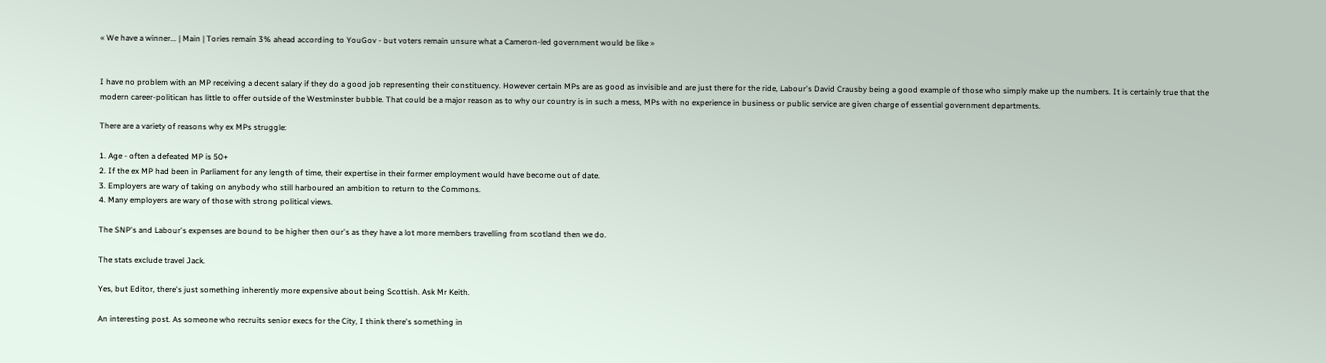« We have a winner... | Main | Tories remain 3% ahead according to YouGov - but voters remain unsure what a Cameron-led government would be like »


I have no problem with an MP receiving a decent salary if they do a good job representing their constituency. However certain MPs are as good as invisible and are just there for the ride, Labour's David Crausby being a good example of those who simply make up the numbers. It is certainly true that the modern career-politican has little to offer outside of the Westminster bubble. That could be a major reason as to why our country is in such a mess, MPs with no experience in business or public service are given charge of essential government departments.

There are a variety of reasons why ex MPs struggle:

1. Age - often a defeated MP is 50+
2. If the ex MP had been in Parliament for any length of time, their expertise in their former employment would have become out of date.
3. Employers are wary of taking on anybody who still harboured an ambition to return to the Commons.
4. Many employers are wary of those with strong political views.

The SNP's and Labour's expenses are bound to be higher then our's as they have a lot more members travelling from scotland then we do.

The stats exclude travel Jack.

Yes, but Editor, there's just something inherently more expensive about being Scottish. Ask Mr Keith.

An interesting post. As someone who recruits senior execs for the City, I think there's something in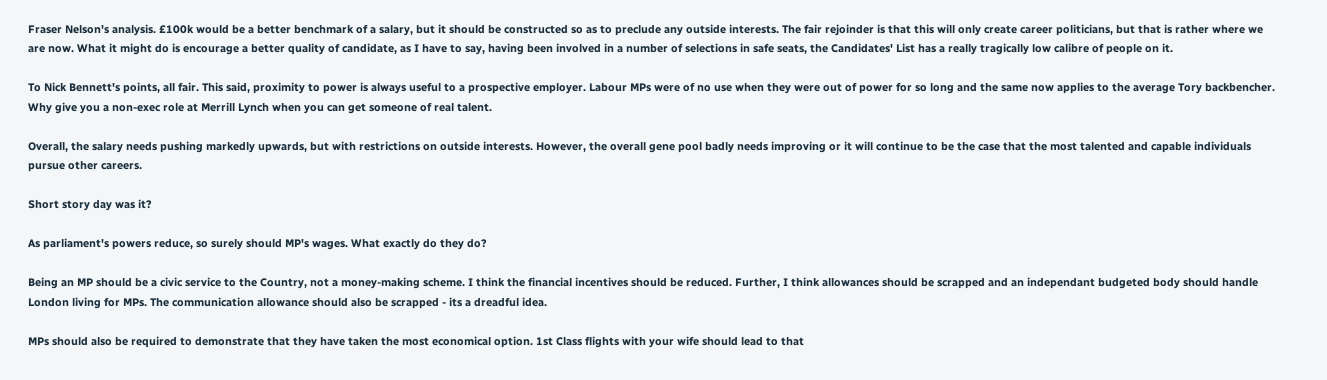Fraser Nelson's analysis. £100k would be a better benchmark of a salary, but it should be constructed so as to preclude any outside interests. The fair rejoinder is that this will only create career politicians, but that is rather where we are now. What it might do is encourage a better quality of candidate, as I have to say, having been involved in a number of selections in safe seats, the Candidates' List has a really tragically low calibre of people on it.

To Nick Bennett's points, all fair. This said, proximity to power is always useful to a prospective employer. Labour MPs were of no use when they were out of power for so long and the same now applies to the average Tory backbencher. Why give you a non-exec role at Merrill Lynch when you can get someone of real talent.

Overall, the salary needs pushing markedly upwards, but with restrictions on outside interests. However, the overall gene pool badly needs improving or it will continue to be the case that the most talented and capable individuals pursue other careers.

Short story day was it?

As parliament's powers reduce, so surely should MP's wages. What exactly do they do?

Being an MP should be a civic service to the Country, not a money-making scheme. I think the financial incentives should be reduced. Further, I think allowances should be scrapped and an independant budgeted body should handle London living for MPs. The communication allowance should also be scrapped - its a dreadful idea.

MPs should also be required to demonstrate that they have taken the most economical option. 1st Class flights with your wife should lead to that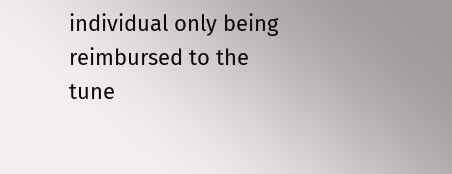individual only being reimbursed to the tune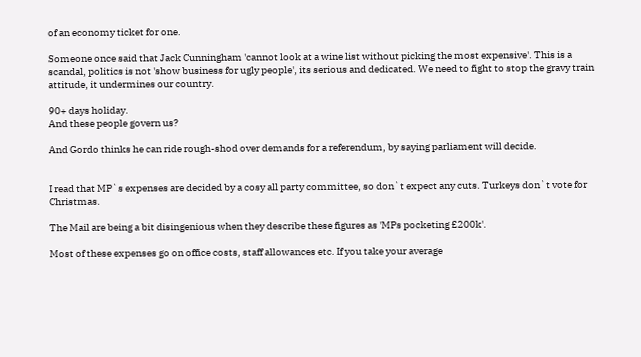of an economy ticket for one.

Someone once said that Jack Cunningham 'cannot look at a wine list without picking the most expensive'. This is a scandal, politics is not 'show business for ugly people', its serious and dedicated. We need to fight to stop the gravy train attitude, it undermines our country.

90+ days holiday.
And these people govern us?

And Gordo thinks he can ride rough-shod over demands for a referendum, by saying parliament will decide.


I read that MP`s expenses are decided by a cosy all party committee, so don`t expect any cuts. Turkeys don`t vote for Christmas.

The Mail are being a bit disingenious when they describe these figures as 'MPs pocketing £200k'.

Most of these expenses go on office costs, staff allowances etc. If you take your average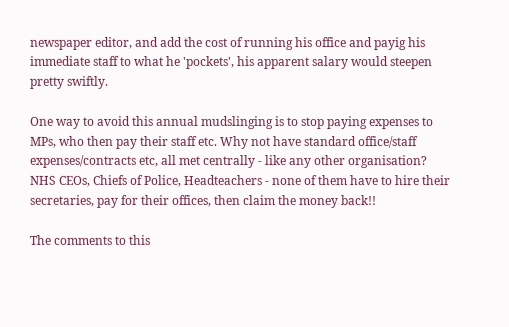newspaper editor, and add the cost of running his office and payig his immediate staff to what he 'pockets', his apparent salary would steepen pretty swiftly.

One way to avoid this annual mudslinging is to stop paying expenses to MPs, who then pay their staff etc. Why not have standard office/staff expenses/contracts etc, all met centrally - like any other organisation? NHS CEOs, Chiefs of Police, Headteachers - none of them have to hire their secretaries, pay for their offices, then claim the money back!!

The comments to this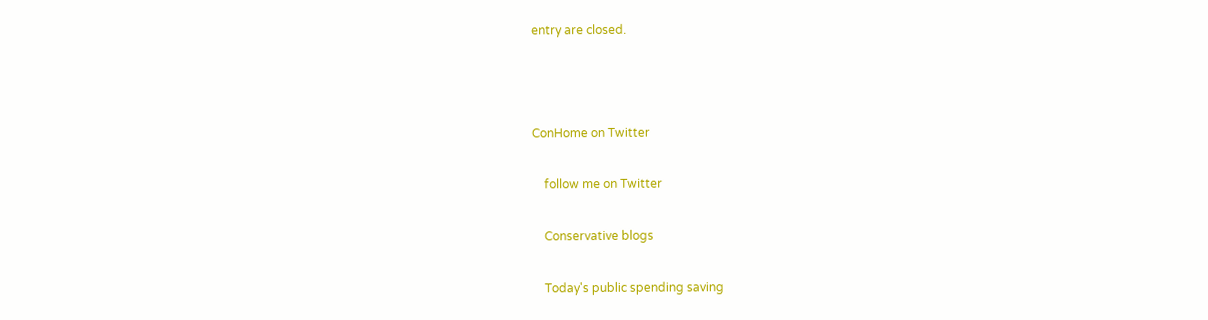entry are closed.



ConHome on Twitter

    follow me on Twitter

    Conservative blogs

    Today's public spending saving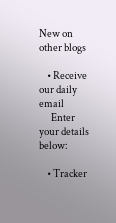New on other blogs

    • Receive our daily email
      Enter your details below:

    • Tracker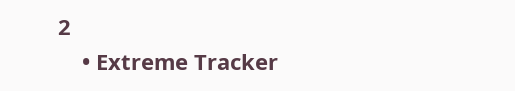2
    • Extreme Tracker